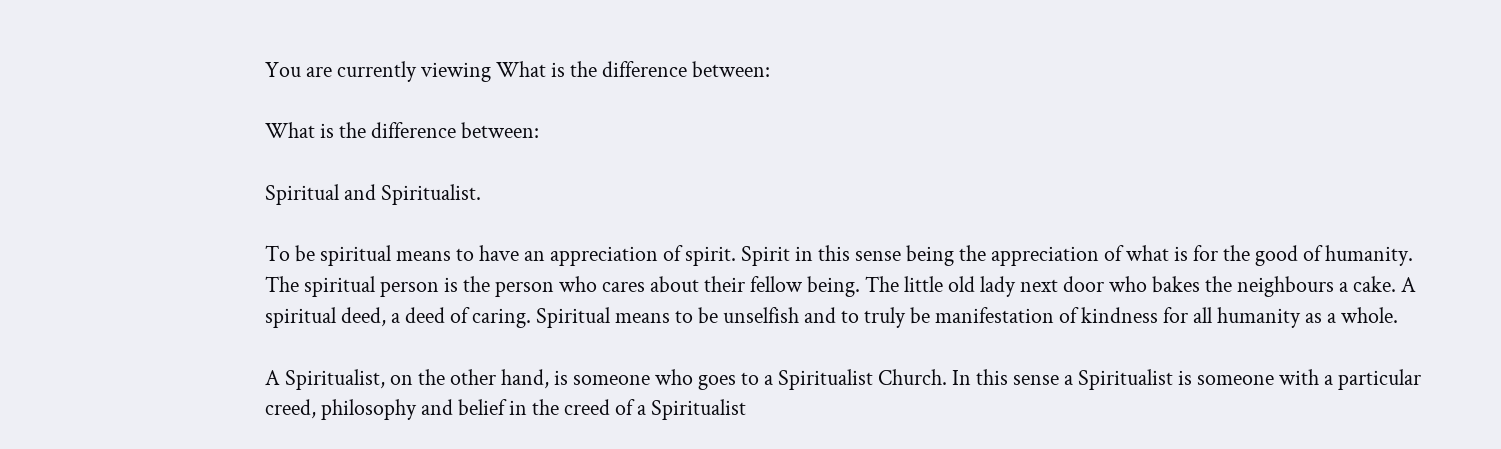You are currently viewing What is the difference between:

What is the difference between:

Spiritual and Spiritualist.

To be spiritual means to have an appreciation of spirit. Spirit in this sense being the appreciation of what is for the good of humanity. The spiritual person is the person who cares about their fellow being. The little old lady next door who bakes the neighbours a cake. A spiritual deed, a deed of caring. Spiritual means to be unselfish and to truly be manifestation of kindness for all humanity as a whole.

A Spiritualist, on the other hand, is someone who goes to a Spiritualist Church. In this sense a Spiritualist is someone with a particular creed, philosophy and belief in the creed of a Spiritualist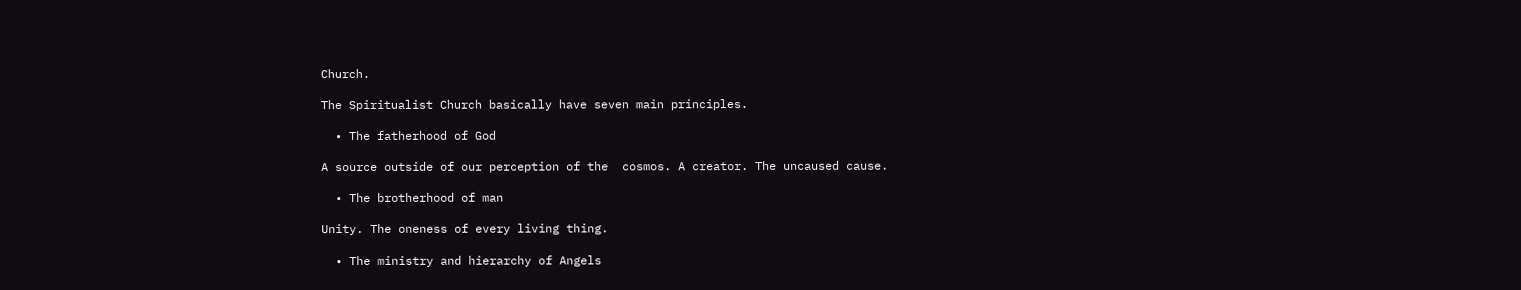Church.

The Spiritualist Church basically have seven main principles.

  • The fatherhood of God

A source outside of our perception of the  cosmos. A creator. The uncaused cause.

  • The brotherhood of man

Unity. The oneness of every living thing.

  • The ministry and hierarchy of Angels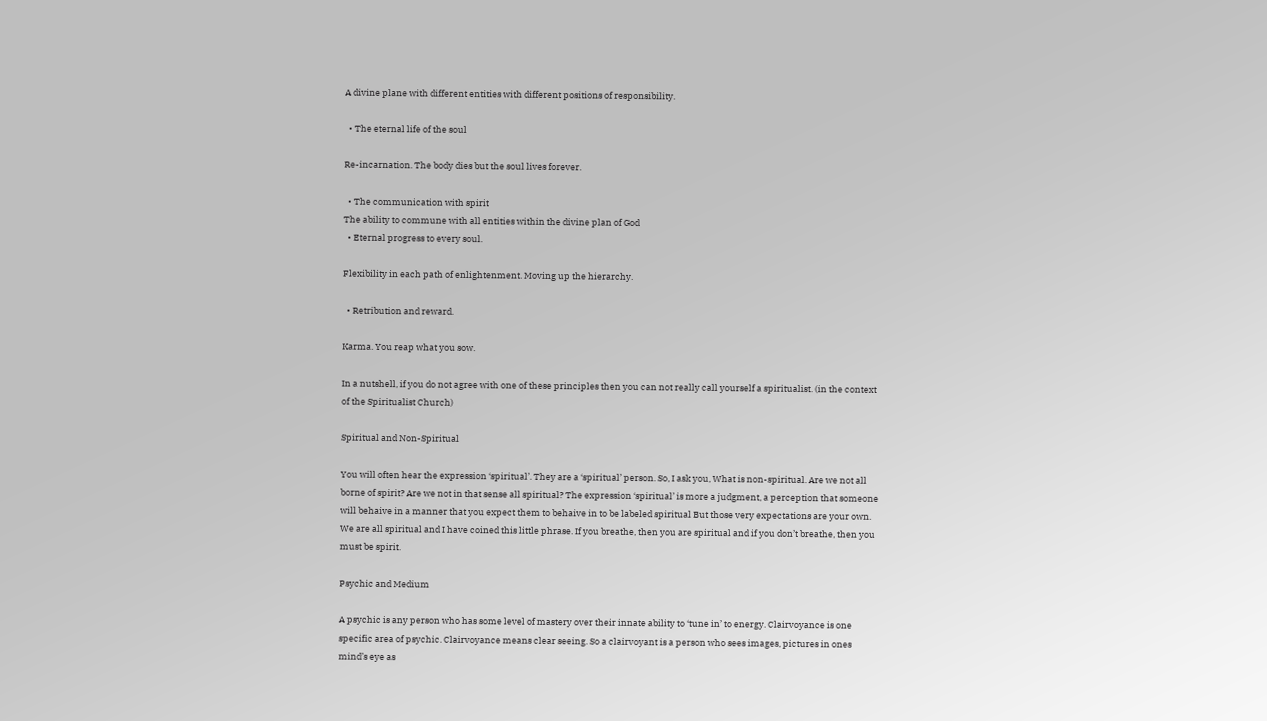A divine plane with different entities with different positions of responsibility.

  • The eternal life of the soul

Re-incarnation. The body dies but the soul lives forever.

  • The communication with spirit
The ability to commune with all entities within the divine plan of God
  • Eternal progress to every soul.

Flexibility in each path of enlightenment. Moving up the hierarchy.

  • Retribution and reward.

Karma. You reap what you sow.

In a nutshell, if you do not agree with one of these principles then you can not really call yourself a spiritualist. (in the context of the Spiritualist Church)

Spiritual and Non-Spiritual

You will often hear the expression ‘spiritual’. They are a ‘spiritual’ person. So, I ask you, What is non-spiritual. Are we not all borne of spirit? Are we not in that sense all spiritual? The expression ‘spiritual’ is more a judgment, a perception that someone will behaive in a manner that you expect them to behaive in to be labeled spiritual But those very expectations are your own. We are all spiritual and I have coined this little phrase. If you breathe, then you are spiritual and if you don’t breathe, then you must be spirit.

Psychic and Medium

A psychic is any person who has some level of mastery over their innate ability to ‘tune in’ to energy. Clairvoyance is one specific area of psychic. Clairvoyance means clear seeing. So a clairvoyant is a person who sees images, pictures in ones mind’s eye as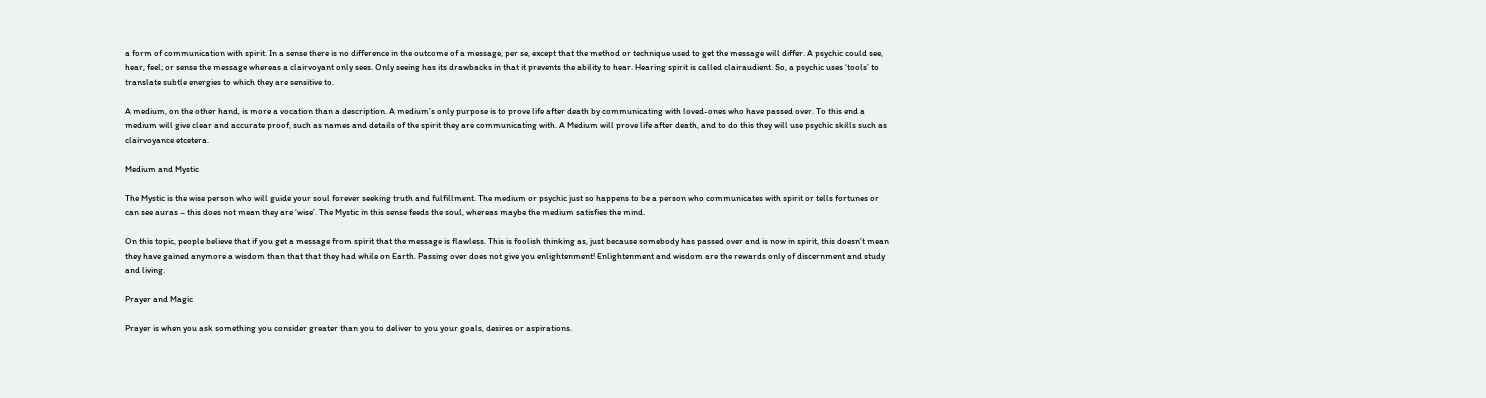a form of communication with spirit. In a sense there is no difference in the outcome of a message, per se, except that the method or technique used to get the message will differ. A psychic could see, hear, feel; or sense the message whereas a clairvoyant only sees. Only seeing has its drawbacks in that it prevents the ability to hear. Hearing spirit is called clairaudient. So, a psychic uses ‘tools’ to translate subtle energies to which they are sensitive to.

A medium, on the other hand, is more a vocation than a description. A medium’s only purpose is to prove life after death by communicating with loved-ones who have passed over. To this end a medium will give clear and accurate proof, such as names and details of the spirit they are communicating with. A Medium will prove life after death, and to do this they will use psychic skills such as clairvoyance etcetera.

Medium and Mystic

The Mystic is the wise person who will guide your soul forever seeking truth and fulfillment. The medium or psychic just so happens to be a person who communicates with spirit or tells fortunes or can see auras – this does not mean they are ‘wise’. The Mystic in this sense feeds the soul, whereas maybe the medium satisfies the mind.

On this topic, people believe that if you get a message from spirit that the message is flawless. This is foolish thinking as, just because somebody has passed over and is now in spirit, this doesn’t mean they have gained anymore a wisdom than that that they had while on Earth. Passing over does not give you enlightenment! Enlightenment and wisdom are the rewards only of discernment and study and living.

Prayer and Magic

Prayer is when you ask something you consider greater than you to deliver to you your goals, desires or aspirations.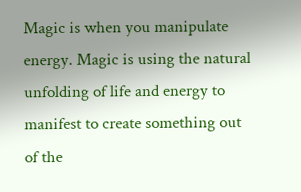Magic is when you manipulate energy. Magic is using the natural unfolding of life and energy to manifest to create something out of the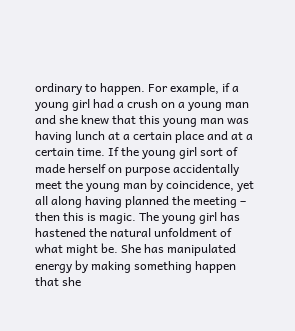ordinary to happen. For example, if a young girl had a crush on a young man and she knew that this young man was having lunch at a certain place and at a certain time. If the young girl sort of made herself on purpose accidentally meet the young man by coincidence, yet all along having planned the meeting – then this is magic. The young girl has hastened the natural unfoldment of what might be. She has manipulated energy by making something happen that she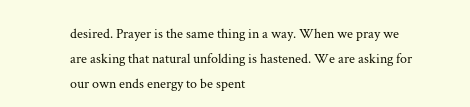desired. Prayer is the same thing in a way. When we pray we are asking that natural unfolding is hastened. We are asking for our own ends energy to be spent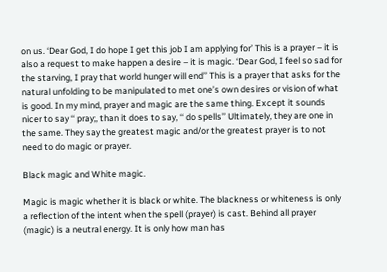on us. ‘Dear God, I do hope I get this job I am applying for’ This is a prayer – it is also a request to make happen a desire – it is magic. ‘Dear God, I feel so sad for the starving, I pray that world hunger will end’’ This is a prayer that asks for the natural unfolding to be manipulated to met one’s own desires or vision of what is good. In my mind, prayer and magic are the same thing. Except it sounds nicer to say ‘‘ pray;, than it does to say, ‘‘ do spells’’ Ultimately, they are one in the same. They say the greatest magic and/or the greatest prayer is to not need to do magic or prayer.

Black magic and White magic.

Magic is magic whether it is black or white. The blackness or whiteness is only a reflection of the intent when the spell (prayer) is cast. Behind all prayer (magic) is a neutral energy. It is only how man has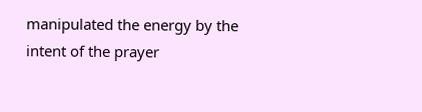manipulated the energy by the intent of the prayer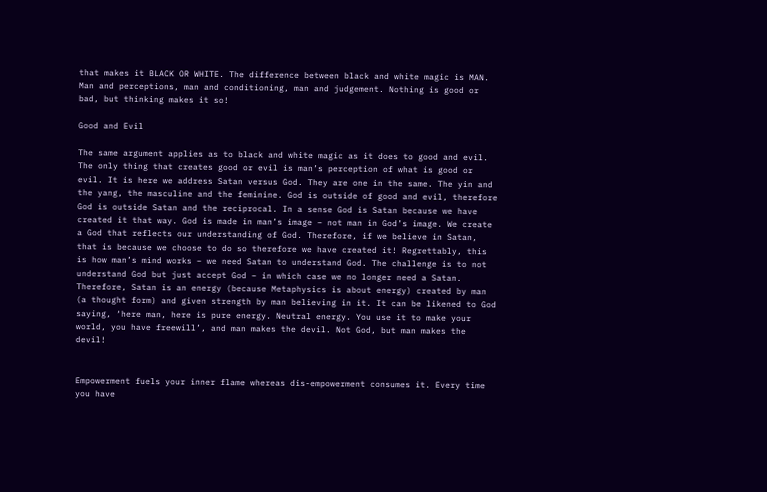that makes it BLACK OR WHITE. The difference between black and white magic is MAN. Man and perceptions, man and conditioning, man and judgement. Nothing is good or bad, but thinking makes it so!

Good and Evil

The same argument applies as to black and white magic as it does to good and evil. The only thing that creates good or evil is man’s perception of what is good or evil. It is here we address Satan versus God. They are one in the same. The yin and the yang, the masculine and the feminine. God is outside of good and evil, therefore God is outside Satan and the reciprocal. In a sense God is Satan because we have created it that way. God is made in man’s image – not man in God’s image. We create a God that reflects our understanding of God. Therefore, if we believe in Satan, that is because we choose to do so therefore we have created it! Regrettably, this is how man’s mind works – we need Satan to understand God. The challenge is to not understand God but just accept God – in which case we no longer need a Satan. Therefore, Satan is an energy (because Metaphysics is about energy) created by man (a thought form) and given strength by man believing in it. It can be likened to God saying, ‘here man, here is pure energy. Neutral energy. You use it to make your world, you have freewill’, and man makes the devil. Not God, but man makes the devil!


Empowerment fuels your inner flame whereas dis-empowerment consumes it. Every time you have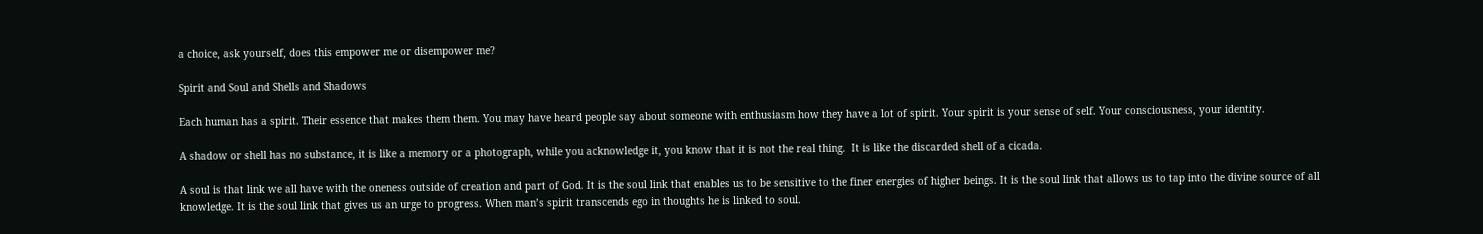a choice, ask yourself, does this empower me or disempower me?

Spirit and Soul and Shells and Shadows

Each human has a spirit. Their essence that makes them them. You may have heard people say about someone with enthusiasm how they have a lot of spirit. Your spirit is your sense of self. Your consciousness, your identity.

A shadow or shell has no substance, it is like a memory or a photograph, while you acknowledge it, you know that it is not the real thing.  It is like the discarded shell of a cicada.

A soul is that link we all have with the oneness outside of creation and part of God. It is the soul link that enables us to be sensitive to the finer energies of higher beings. It is the soul link that allows us to tap into the divine source of all knowledge. It is the soul link that gives us an urge to progress. When man’s spirit transcends ego in thoughts he is linked to soul.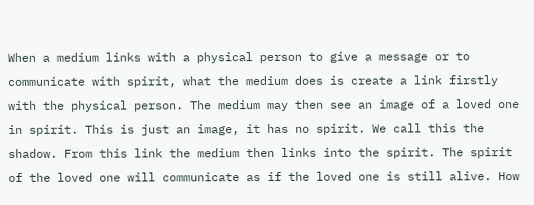When a medium links with a physical person to give a message or to communicate with spirit, what the medium does is create a link firstly with the physical person. The medium may then see an image of a loved one in spirit. This is just an image, it has no spirit. We call this the shadow. From this link the medium then links into the spirit. The spirit of the loved one will communicate as if the loved one is still alive. How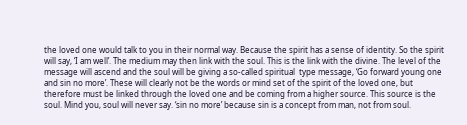the loved one would talk to you in their normal way. Because the spirit has a sense of identity. So the spirit will say, ‘I am well’. The medium may then link with the soul. This is the link with the divine. The level of the message will ascend and the soul will be giving a so-called spiritual  type message, ‘Go forward young one and sin no more’. These will clearly not be the words or mind set of the spirit of the loved one, but therefore must be linked through the loved one and be coming from a higher source. This source is the soul. Mind you, soul will never say. ‘sin no more’ because sin is a concept from man, not from soul.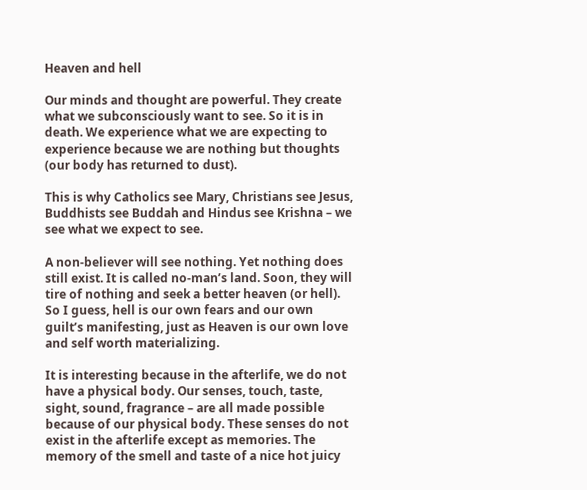Heaven and hell

Our minds and thought are powerful. They create what we subconsciously want to see. So it is in death. We experience what we are expecting to experience because we are nothing but thoughts (our body has returned to dust).

This is why Catholics see Mary, Christians see Jesus, Buddhists see Buddah and Hindus see Krishna – we see what we expect to see.

A non-believer will see nothing. Yet nothing does still exist. It is called no-man’s land. Soon, they will tire of nothing and seek a better heaven (or hell). So I guess, hell is our own fears and our own guilt’s manifesting, just as Heaven is our own love and self worth materializing.

It is interesting because in the afterlife, we do not have a physical body. Our senses, touch, taste, sight, sound, fragrance – are all made possible because of our physical body. These senses do not exist in the afterlife except as memories. The memory of the smell and taste of a nice hot juicy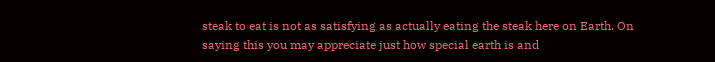steak to eat is not as satisfying as actually eating the steak here on Earth. On saying this you may appreciate just how special earth is and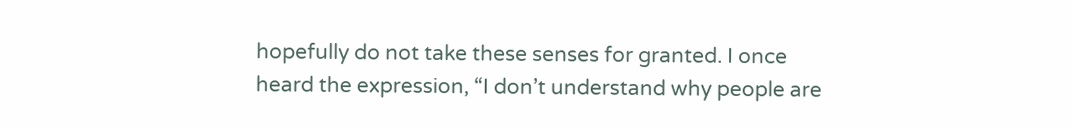hopefully do not take these senses for granted. I once heard the expression, “I don’t understand why people are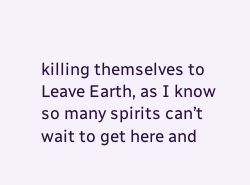killing themselves to Leave Earth, as I know so many spirits can’t wait to get here and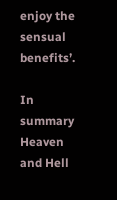enjoy the sensual benefits’.

In summary Heaven and Hell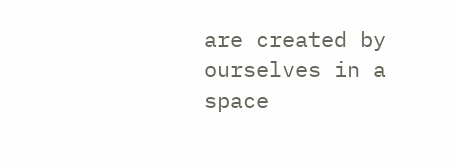are created by ourselves in a space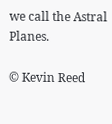we call the Astral Planes.

© Kevin Reed